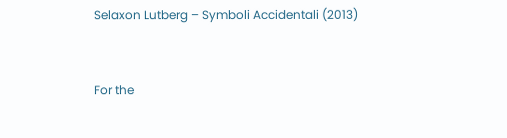Selaxon Lutberg – Symboli Accidentali (2013)


For the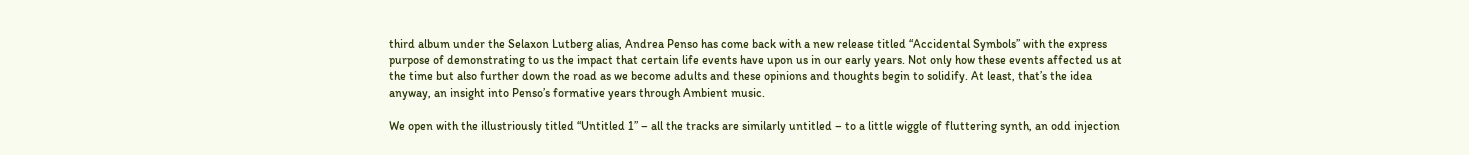third album under the Selaxon Lutberg alias, Andrea Penso has come back with a new release titled “Accidental Symbols” with the express purpose of demonstrating to us the impact that certain life events have upon us in our early years. Not only how these events affected us at the time but also further down the road as we become adults and these opinions and thoughts begin to solidify. At least, that’s the idea anyway, an insight into Penso’s formative years through Ambient music.

We open with the illustriously titled “Untitled 1” – all the tracks are similarly untitled – to a little wiggle of fluttering synth, an odd injection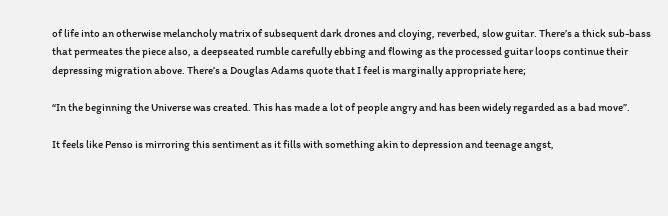of life into an otherwise melancholy matrix of subsequent dark drones and cloying, reverbed, slow guitar. There’s a thick sub-bass that permeates the piece also, a deepseated rumble carefully ebbing and flowing as the processed guitar loops continue their depressing migration above. There’s a Douglas Adams quote that I feel is marginally appropriate here;

“In the beginning the Universe was created. This has made a lot of people angry and has been widely regarded as a bad move”.

It feels like Penso is mirroring this sentiment as it fills with something akin to depression and teenage angst,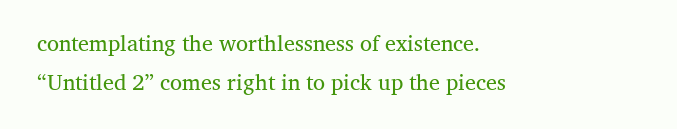contemplating the worthlessness of existence. “Untitled 2” comes right in to pick up the pieces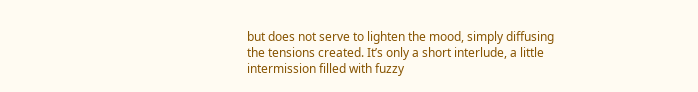but does not serve to lighten the mood, simply diffusing the tensions created. It’s only a short interlude, a little intermission filled with fuzzy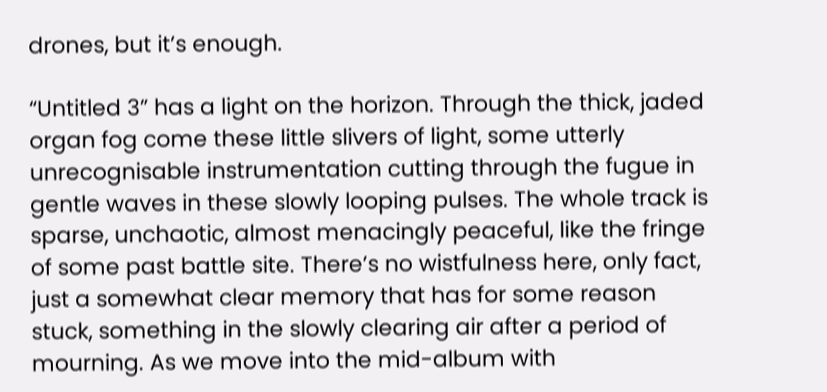drones, but it’s enough.

“Untitled 3” has a light on the horizon. Through the thick, jaded organ fog come these little slivers of light, some utterly unrecognisable instrumentation cutting through the fugue in gentle waves in these slowly looping pulses. The whole track is sparse, unchaotic, almost menacingly peaceful, like the fringe of some past battle site. There’s no wistfulness here, only fact, just a somewhat clear memory that has for some reason stuck, something in the slowly clearing air after a period of mourning. As we move into the mid-album with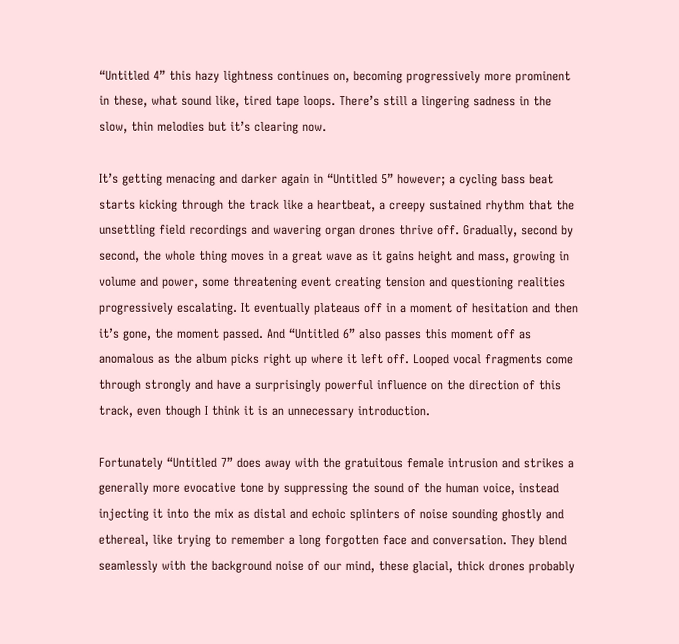“Untitled 4” this hazy lightness continues on, becoming progressively more prominent in these, what sound like, tired tape loops. There’s still a lingering sadness in the slow, thin melodies but it’s clearing now.

It’s getting menacing and darker again in “Untitled 5” however; a cycling bass beat starts kicking through the track like a heartbeat, a creepy sustained rhythm that the unsettling field recordings and wavering organ drones thrive off. Gradually, second by second, the whole thing moves in a great wave as it gains height and mass, growing in volume and power, some threatening event creating tension and questioning realities progressively escalating. It eventually plateaus off in a moment of hesitation and then it’s gone, the moment passed. And “Untitled 6” also passes this moment off as anomalous as the album picks right up where it left off. Looped vocal fragments come through strongly and have a surprisingly powerful influence on the direction of this track, even though I think it is an unnecessary introduction.

Fortunately “Untitled 7” does away with the gratuitous female intrusion and strikes a generally more evocative tone by suppressing the sound of the human voice, instead injecting it into the mix as distal and echoic splinters of noise sounding ghostly and ethereal, like trying to remember a long forgotten face and conversation. They blend seamlessly with the background noise of our mind, these glacial, thick drones probably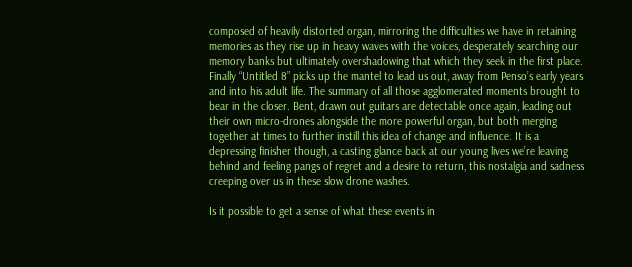composed of heavily distorted organ, mirroring the difficulties we have in retaining memories as they rise up in heavy waves with the voices, desperately searching our memory banks but ultimately overshadowing that which they seek in the first place. Finally “Untitled 8” picks up the mantel to lead us out, away from Penso’s early years and into his adult life. The summary of all those agglomerated moments brought to bear in the closer. Bent, drawn out guitars are detectable once again, leading out their own micro-drones alongside the more powerful organ, but both merging together at times to further instill this idea of change and influence. It is a depressing finisher though, a casting glance back at our young lives we’re leaving behind and feeling pangs of regret and a desire to return, this nostalgia and sadness creeping over us in these slow drone washes.

Is it possible to get a sense of what these events in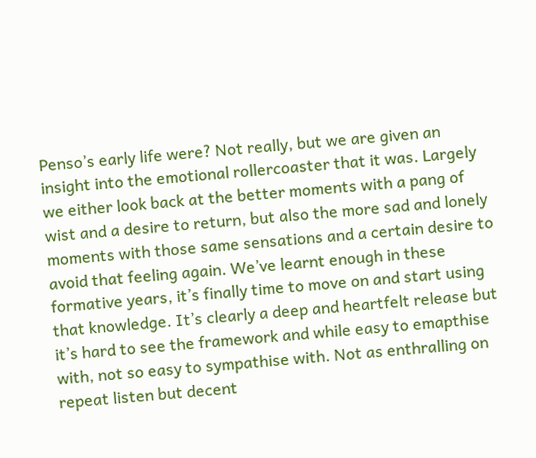Penso’s early life were? Not really, but we are given an insight into the emotional rollercoaster that it was. Largely we either look back at the better moments with a pang of wist and a desire to return, but also the more sad and lonely moments with those same sensations and a certain desire to avoid that feeling again. We’ve learnt enough in these formative years, it’s finally time to move on and start using that knowledge. It’s clearly a deep and heartfelt release but it’s hard to see the framework and while easy to emapthise with, not so easy to sympathise with. Not as enthralling on repeat listen but decent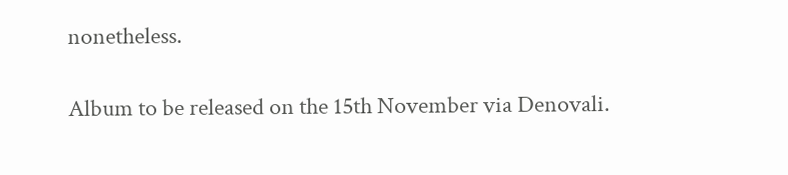nonetheless.

Album to be released on the 15th November via Denovali.